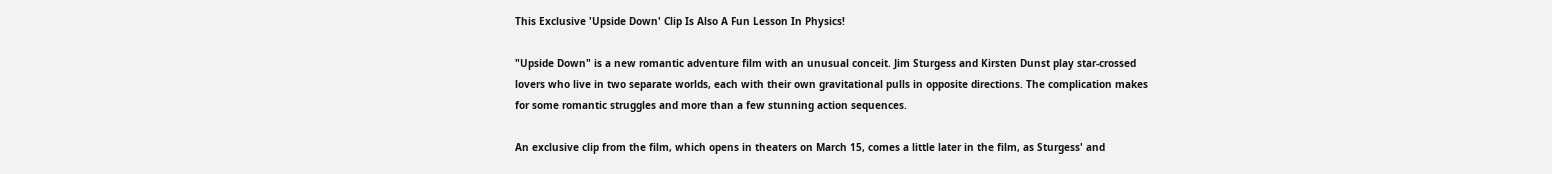This Exclusive 'Upside Down' Clip Is Also A Fun Lesson In Physics!

"Upside Down" is a new romantic adventure film with an unusual conceit. Jim Sturgess and Kirsten Dunst play star-crossed lovers who live in two separate worlds, each with their own gravitational pulls in opposite directions. The complication makes for some romantic struggles and more than a few stunning action sequences.

An exclusive clip from the film, which opens in theaters on March 15, comes a little later in the film, as Sturgess' and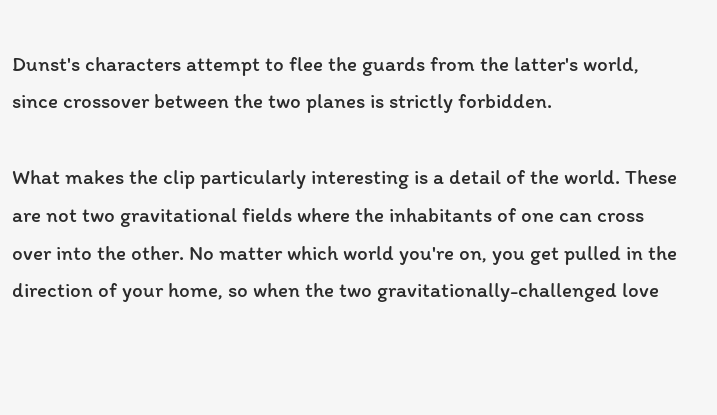Dunst's characters attempt to flee the guards from the latter's world, since crossover between the two planes is strictly forbidden.

What makes the clip particularly interesting is a detail of the world. These are not two gravitational fields where the inhabitants of one can cross over into the other. No matter which world you're on, you get pulled in the direction of your home, so when the two gravitationally-challenged love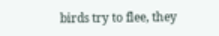birds try to flee, they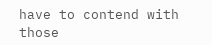have to contend with those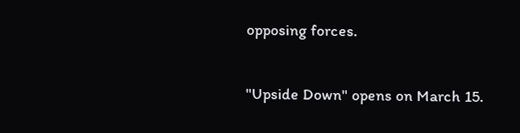opposing forces.

"Upside Down" opens on March 15.